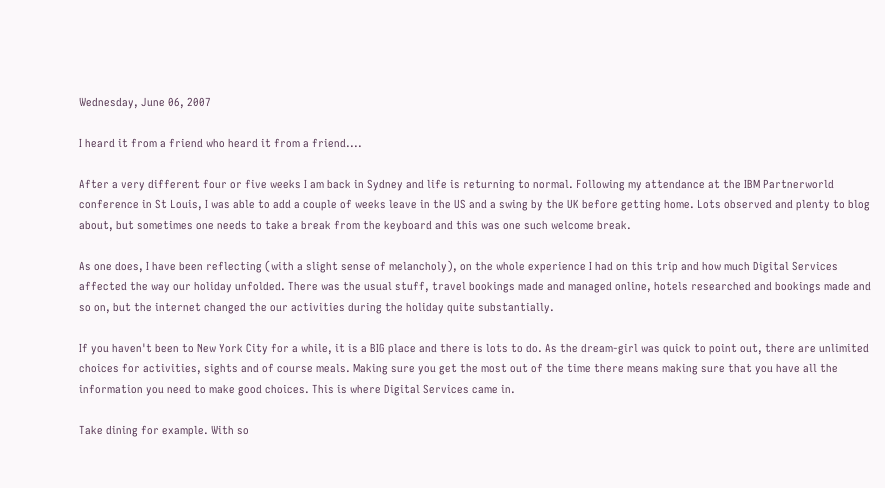Wednesday, June 06, 2007

I heard it from a friend who heard it from a friend....

After a very different four or five weeks I am back in Sydney and life is returning to normal. Following my attendance at the IBM Partnerworld conference in St Louis, I was able to add a couple of weeks leave in the US and a swing by the UK before getting home. Lots observed and plenty to blog about, but sometimes one needs to take a break from the keyboard and this was one such welcome break.

As one does, I have been reflecting (with a slight sense of melancholy), on the whole experience I had on this trip and how much Digital Services affected the way our holiday unfolded. There was the usual stuff, travel bookings made and managed online, hotels researched and bookings made and so on, but the internet changed the our activities during the holiday quite substantially.

If you haven't been to New York City for a while, it is a BIG place and there is lots to do. As the dream-girl was quick to point out, there are unlimited choices for activities, sights and of course meals. Making sure you get the most out of the time there means making sure that you have all the information you need to make good choices. This is where Digital Services came in.

Take dining for example. With so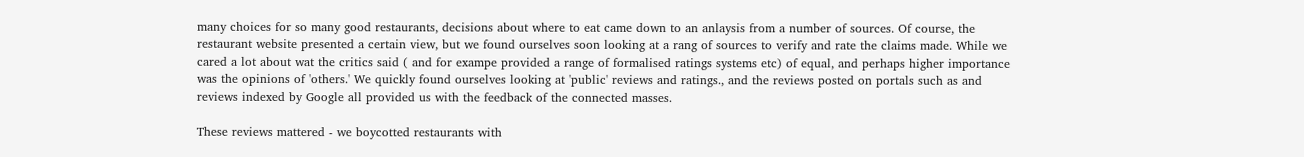many choices for so many good restaurants, decisions about where to eat came down to an anlaysis from a number of sources. Of course, the restaurant website presented a certain view, but we found ourselves soon looking at a rang of sources to verify and rate the claims made. While we cared a lot about wat the critics said ( and for exampe provided a range of formalised ratings systems etc) of equal, and perhaps higher importance was the opinions of 'others.' We quickly found ourselves looking at 'public' reviews and ratings., and the reviews posted on portals such as and reviews indexed by Google all provided us with the feedback of the connected masses.

These reviews mattered - we boycotted restaurants with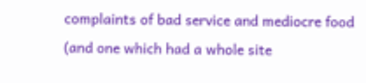complaints of bad service and mediocre food (and one which had a whole site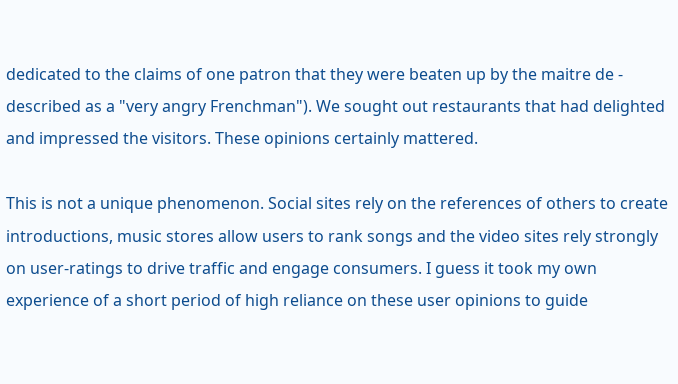dedicated to the claims of one patron that they were beaten up by the maitre de - described as a "very angry Frenchman"). We sought out restaurants that had delighted and impressed the visitors. These opinions certainly mattered.

This is not a unique phenomenon. Social sites rely on the references of others to create introductions, music stores allow users to rank songs and the video sites rely strongly on user-ratings to drive traffic and engage consumers. I guess it took my own experience of a short period of high reliance on these user opinions to guide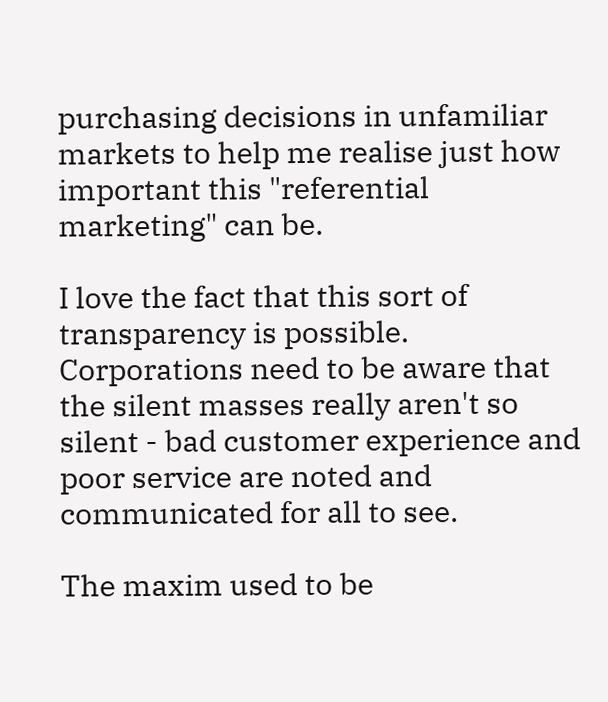purchasing decisions in unfamiliar markets to help me realise just how important this "referential marketing" can be.

I love the fact that this sort of transparency is possible. Corporations need to be aware that the silent masses really aren't so silent - bad customer experience and poor service are noted and communicated for all to see.

The maxim used to be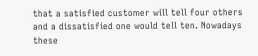that a satisfied customer will tell four others and a dissatisfied one would tell ten. Nowadays these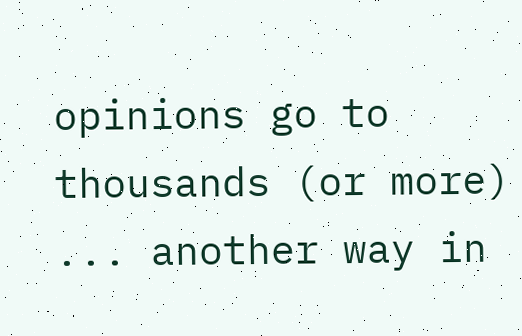opinions go to thousands (or more) ... another way in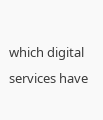which digital services have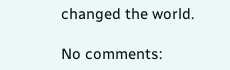changed the world.

No comments: